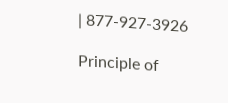| 877-927-3926

Principle of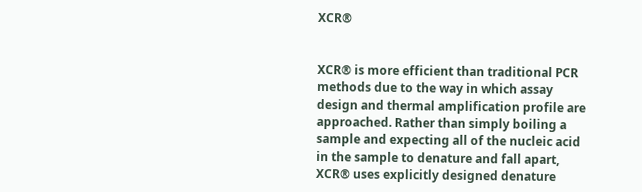XCR®


XCR® is more efficient than traditional PCR methods due to the way in which assay design and thermal amplification profile are approached. Rather than simply boiling a sample and expecting all of the nucleic acid in the sample to denature and fall apart, XCR® uses explicitly designed denature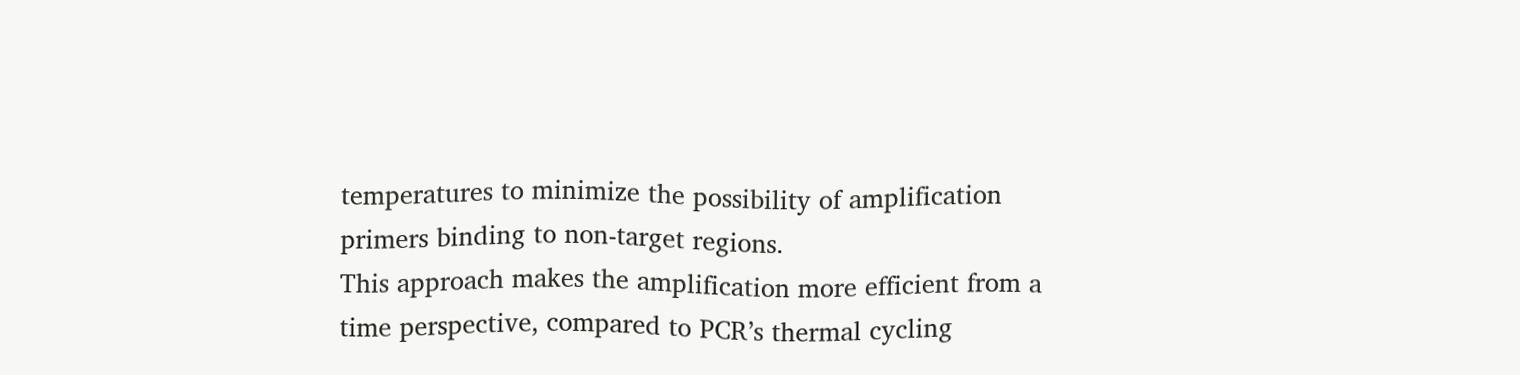temperatures to minimize the possibility of amplification primers binding to non-target regions.
This approach makes the amplification more efficient from a time perspective, compared to PCR’s thermal cycling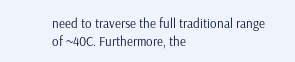need to traverse the full traditional range of ~40C. Furthermore, the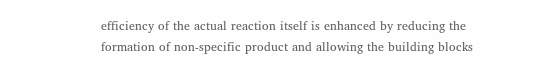efficiency of the actual reaction itself is enhanced by reducing the formation of non-specific product and allowing the building blocks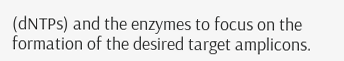(dNTPs) and the enzymes to focus on the formation of the desired target amplicons.